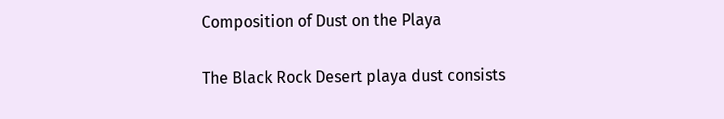Composition of Dust on the Playa

The Black Rock Desert playa dust consists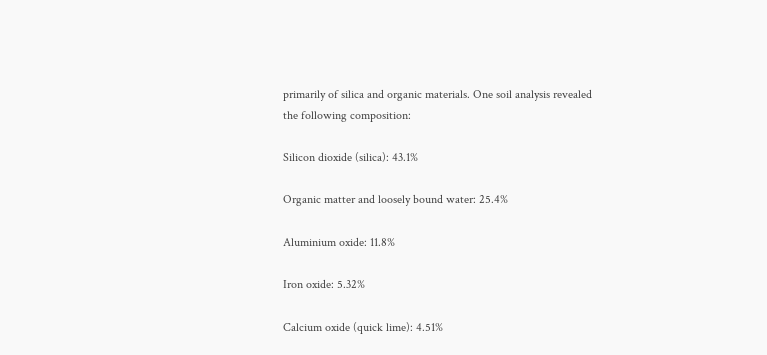primarily of silica and organic materials. One soil analysis revealed the following composition:

Silicon dioxide (silica): 43.1%

Organic matter and loosely bound water: 25.4%

Aluminium oxide: 11.8%

Iron oxide: 5.32%

Calcium oxide (quick lime): 4.51%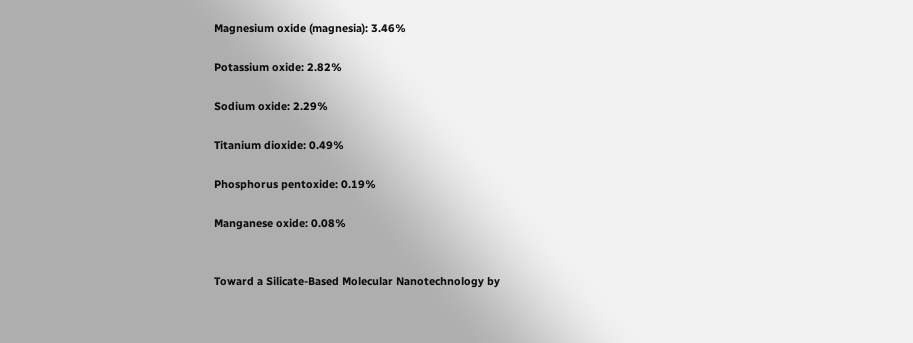Magnesium oxide (magnesia): 3.46%

Potassium oxide: 2.82%

Sodium oxide: 2.29%

Titanium dioxide: 0.49%

Phosphorus pentoxide: 0.19%

Manganese oxide: 0.08%


Toward a Silicate-Based Molecular Nanotechnology by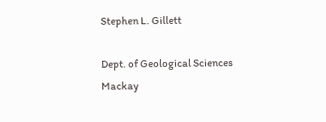Stephen L. Gillett

Dept. of Geological Sciences
Mackay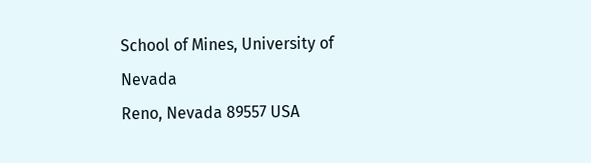School of Mines, University of Nevada
Reno, Nevada 89557 USA